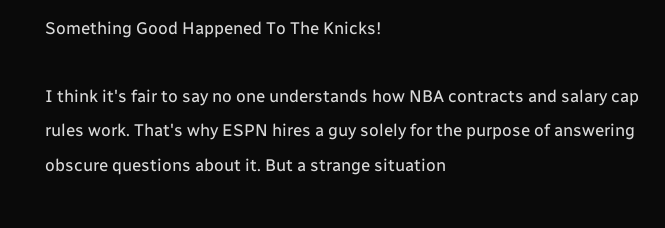Something Good Happened To The Knicks!

I think it's fair to say no one understands how NBA contracts and salary cap rules work. That's why ESPN hires a guy solely for the purpose of answering obscure questions about it. But a strange situation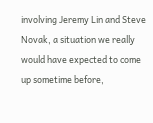involving Jeremy Lin and Steve Novak, a situation we really would have expected to come up sometime before,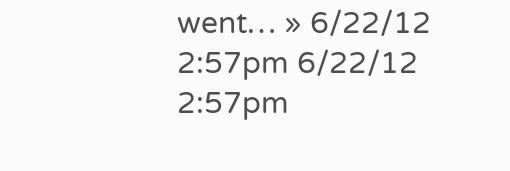went… » 6/22/12 2:57pm 6/22/12 2:57pm